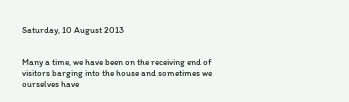Saturday, 10 August 2013


Many a time, we have been on the receiving end of visitors barging into the house and sometimes we ourselves have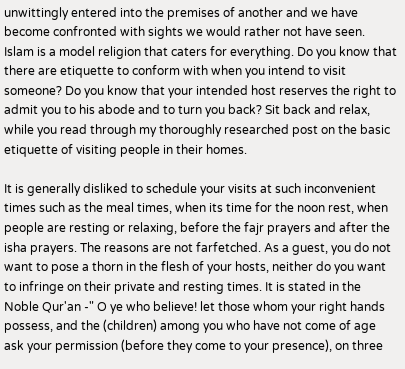unwittingly entered into the premises of another and we have become confronted with sights we would rather not have seen. Islam is a model religion that caters for everything. Do you know that there are etiquette to conform with when you intend to visit someone? Do you know that your intended host reserves the right to admit you to his abode and to turn you back? Sit back and relax, while you read through my thoroughly researched post on the basic etiquette of visiting people in their homes.

It is generally disliked to schedule your visits at such inconvenient times such as the meal times, when its time for the noon rest, when people are resting or relaxing, before the fajr prayers and after the isha prayers. The reasons are not farfetched. As a guest, you do not want to pose a thorn in the flesh of your hosts, neither do you want to infringe on their private and resting times. It is stated in the Noble Qur'an -" O ye who believe! let those whom your right hands possess, and the (children) among you who have not come of age ask your permission (before they come to your presence), on three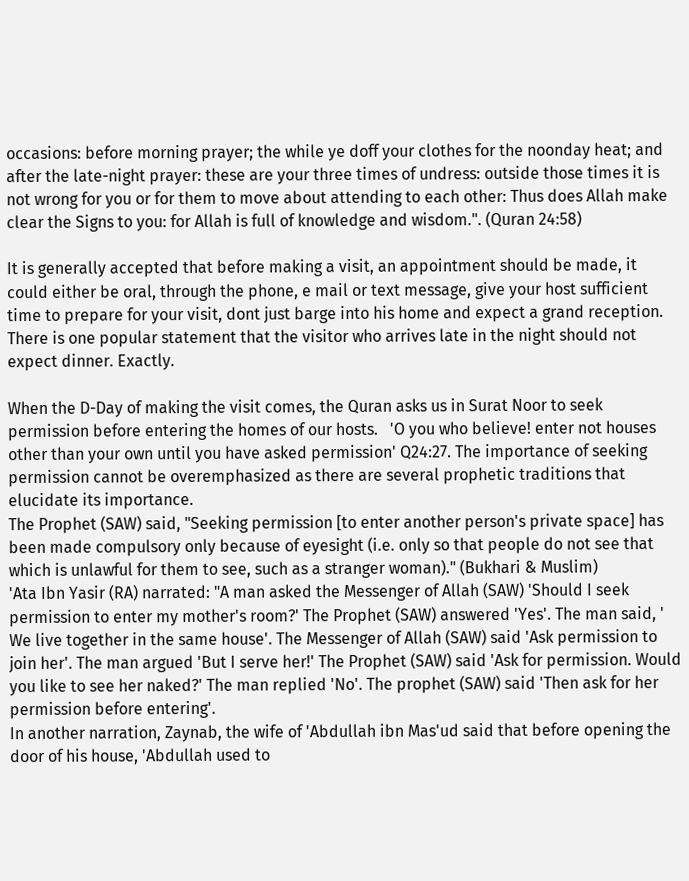occasions: before morning prayer; the while ye doff your clothes for the noonday heat; and after the late-night prayer: these are your three times of undress: outside those times it is not wrong for you or for them to move about attending to each other: Thus does Allah make clear the Signs to you: for Allah is full of knowledge and wisdom.". (Quran 24:58)

It is generally accepted that before making a visit, an appointment should be made, it could either be oral, through the phone, e mail or text message, give your host sufficient time to prepare for your visit, dont just barge into his home and expect a grand reception. There is one popular statement that the visitor who arrives late in the night should not expect dinner. Exactly.

When the D-Day of making the visit comes, the Quran asks us in Surat Noor to seek permission before entering the homes of our hosts.   'O you who believe! enter not houses other than your own until you have asked permission' Q24:27. The importance of seeking permission cannot be overemphasized as there are several prophetic traditions that elucidate its importance.
The Prophet (SAW) said, "Seeking permission [to enter another person's private space] has been made compulsory only because of eyesight (i.e. only so that people do not see that which is unlawful for them to see, such as a stranger woman)." (Bukhari & Muslim)
'Ata Ibn Yasir (RA) narrated: "A man asked the Messenger of Allah (SAW) 'Should I seek permission to enter my mother's room?' The Prophet (SAW) answered 'Yes'. The man said, ' We live together in the same house'. The Messenger of Allah (SAW) said 'Ask permission to join her'. The man argued 'But I serve her!' The Prophet (SAW) said 'Ask for permission. Would you like to see her naked?' The man replied 'No'. The prophet (SAW) said 'Then ask for her permission before entering'.
In another narration, Zaynab, the wife of 'Abdullah ibn Mas'ud said that before opening the door of his house, 'Abdullah used to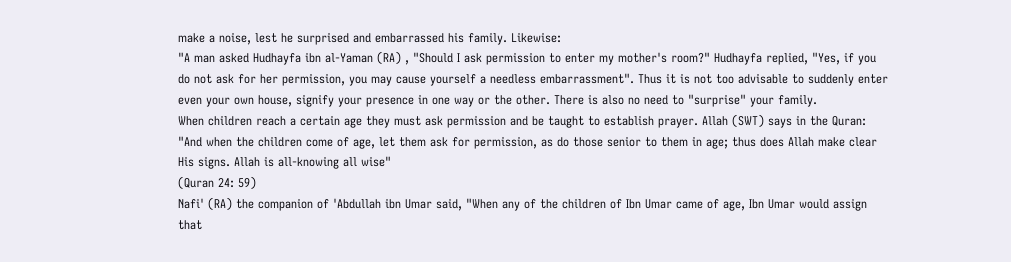make a noise, lest he surprised and embarrassed his family. Likewise:
"A man asked Hudhayfa ibn al-Yaman (RA) , "Should I ask permission to enter my mother's room?" Hudhayfa replied, "Yes, if you do not ask for her permission, you may cause yourself a needless embarrassment". Thus it is not too advisable to suddenly enter even your own house, signify your presence in one way or the other. There is also no need to "surprise" your family.
When children reach a certain age they must ask permission and be taught to establish prayer. Allah (SWT) says in the Quran: "And when the children come of age, let them ask for permission, as do those senior to them in age; thus does Allah make clear His signs. Allah is all-knowing all wise"
(Quran 24: 59)
Nafi' (RA) the companion of 'Abdullah ibn Umar said, "When any of the children of Ibn Umar came of age, Ibn Umar would assign that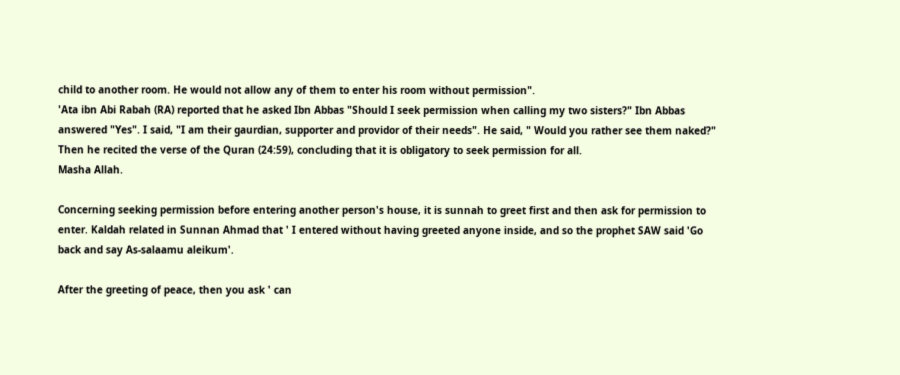child to another room. He would not allow any of them to enter his room without permission".
'Ata ibn Abi Rabah (RA) reported that he asked Ibn Abbas "Should I seek permission when calling my two sisters?" Ibn Abbas answered "Yes". I said, "I am their gaurdian, supporter and providor of their needs". He said, " Would you rather see them naked?" Then he recited the verse of the Quran (24:59), concluding that it is obligatory to seek permission for all.
Masha Allah.

Concerning seeking permission before entering another person's house, it is sunnah to greet first and then ask for permission to enter. Kaldah related in Sunnan Ahmad that ' I entered without having greeted anyone inside, and so the prophet SAW said 'Go back and say As-salaamu aleikum'.

After the greeting of peace, then you ask ' can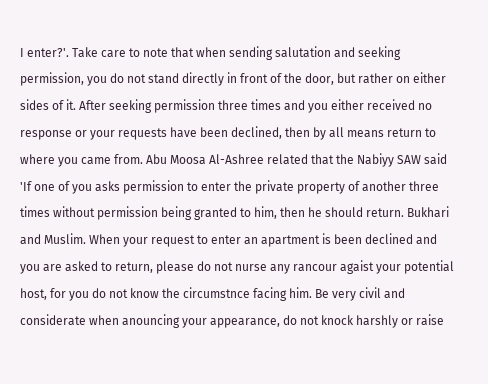I enter?'. Take care to note that when sending salutation and seeking permission, you do not stand directly in front of the door, but rather on either sides of it. After seeking permission three times and you either received no response or your requests have been declined, then by all means return to where you came from. Abu Moosa Al-Ashree related that the Nabiyy SAW said 'If one of you asks permission to enter the private property of another three times without permission being granted to him, then he should return. Bukhari and Muslim. When your request to enter an apartment is been declined and you are asked to return, please do not nurse any rancour agaist your potential host, for you do not know the circumstnce facing him. Be very civil and considerate when anouncing your appearance, do not knock harshly or raise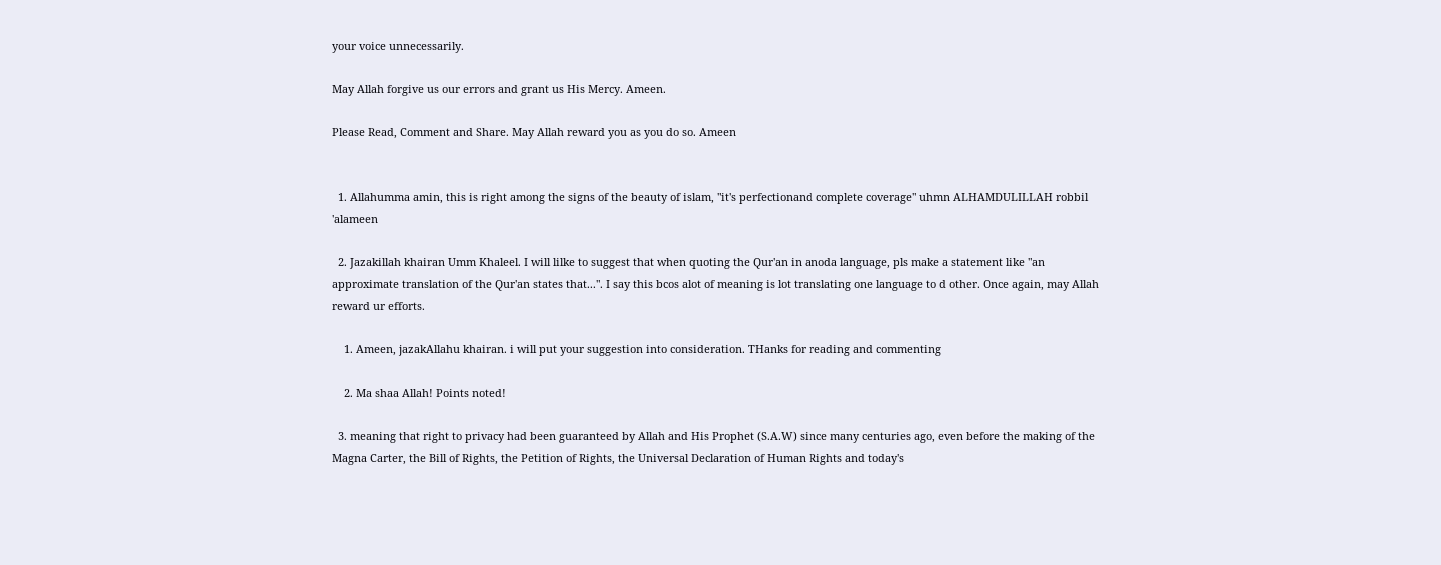your voice unnecessarily.

May Allah forgive us our errors and grant us His Mercy. Ameen.

Please Read, Comment and Share. May Allah reward you as you do so. Ameen


  1. Allahumma amin, this is right among the signs of the beauty of islam, "it's perfectionand complete coverage" uhmn ALHAMDULILLAH robbil 'alameen

  2. Jazakillah khairan Umm Khaleel. I will lilke to suggest that when quoting the Qur'an in anoda language, pls make a statement like "an approximate translation of the Qur'an states that...". I say this bcos alot of meaning is lot translating one language to d other. Once again, may Allah reward ur efforts.

    1. Ameen, jazakAllahu khairan. i will put your suggestion into consideration. THanks for reading and commenting

    2. Ma shaa Allah! Points noted!

  3. meaning that right to privacy had been guaranteed by Allah and His Prophet (S.A.W) since many centuries ago, even before the making of the Magna Carter, the Bill of Rights, the Petition of Rights, the Universal Declaration of Human Rights and today's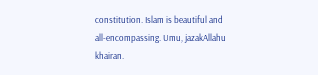constitution. Islam is beautiful and all-encompassing. Umu, jazakAllahu khairan.